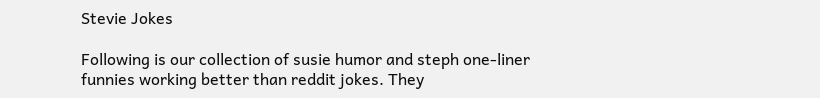Stevie Jokes

Following is our collection of susie humor and steph one-liner funnies working better than reddit jokes. They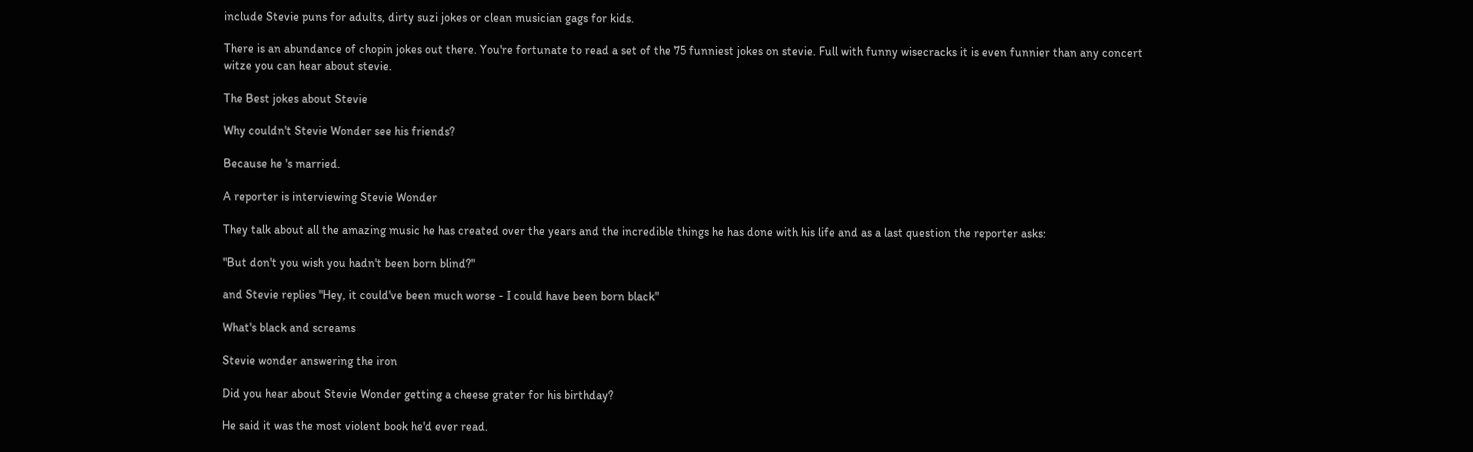include Stevie puns for adults, dirty suzi jokes or clean musician gags for kids.

There is an abundance of chopin jokes out there. You're fortunate to read a set of the 75 funniest jokes on stevie. Full with funny wisecracks it is even funnier than any concert witze you can hear about stevie.

The Best jokes about Stevie

Why couldn't Stevie Wonder see his friends?

Because he 's married.

A reporter is interviewing Stevie Wonder

They talk about all the amazing music he has created over the years and the incredible things he has done with his life and as a last question the reporter asks:

"But don't you wish you hadn't been born blind?"

and Stevie replies "Hey, it could've been much worse - I could have been born black"

What's black and screams

Stevie wonder answering the iron

Did you hear about Stevie Wonder getting a cheese grater for his birthday?

He said it was the most violent book he'd ever read.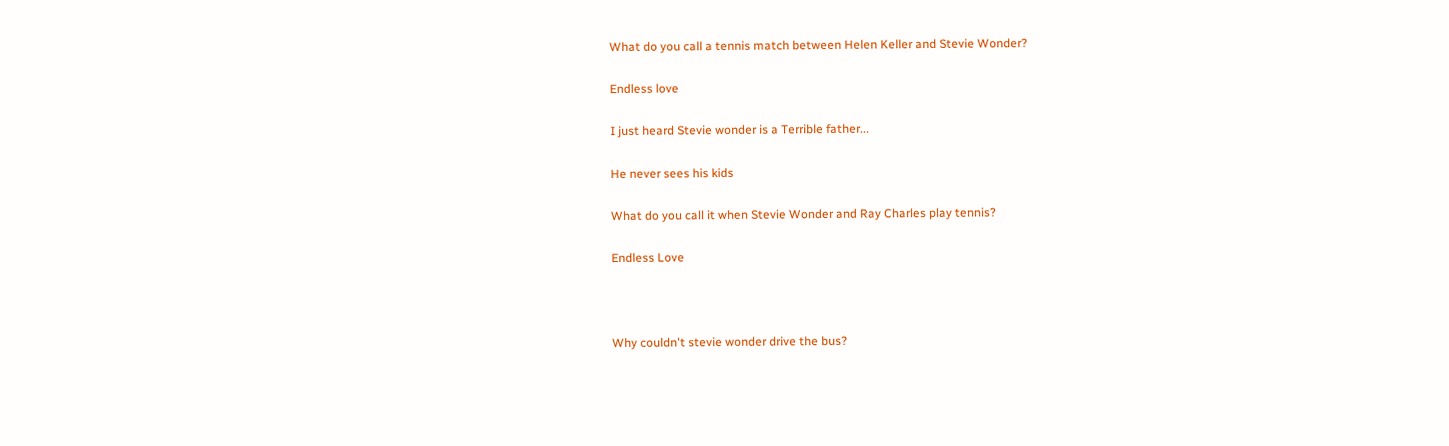What do you call a tennis match between Helen Keller and Stevie Wonder?

Endless love

I just heard Stevie wonder is a Terrible father...

He never sees his kids

What do you call it when Stevie Wonder and Ray Charles play tennis?

Endless Love



Why couldn't stevie wonder drive the bus?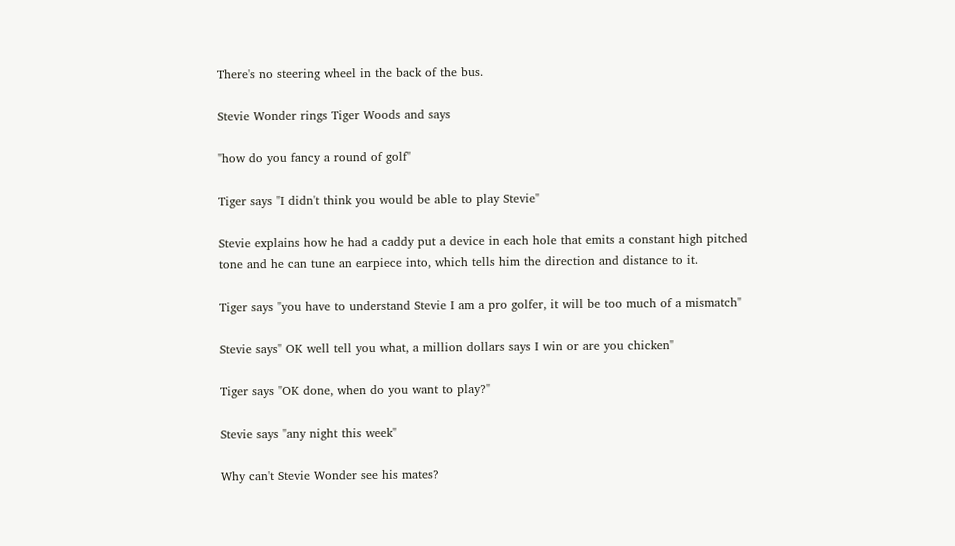There's no steering wheel in the back of the bus.

Stevie Wonder rings Tiger Woods and says

"how do you fancy a round of golf"

Tiger says "I didn't think you would be able to play Stevie"

Stevie explains how he had a caddy put a device in each hole that emits a constant high pitched tone and he can tune an earpiece into, which tells him the direction and distance to it.

Tiger says "you have to understand Stevie I am a pro golfer, it will be too much of a mismatch"

Stevie says" OK well tell you what, a million dollars says I win or are you chicken"

Tiger says "OK done, when do you want to play?"

Stevie says "any night this week"

Why can't Stevie Wonder see his mates?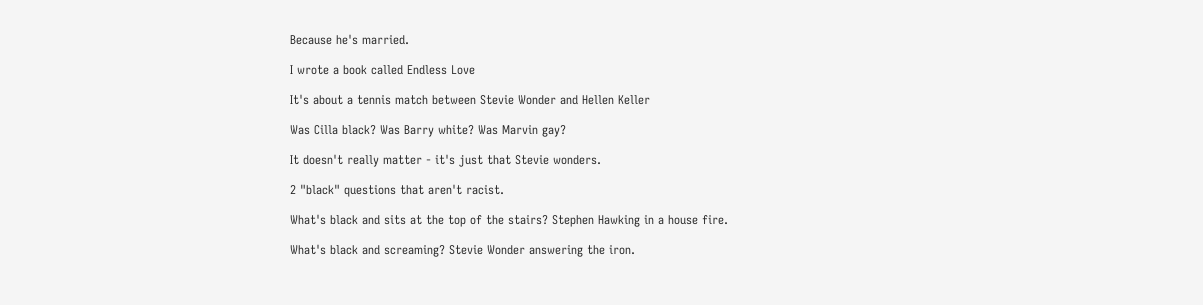Because he's married.

I wrote a book called Endless Love

It's about a tennis match between Stevie Wonder and Hellen Keller

Was Cilla black? Was Barry white? Was Marvin gay?

It doesn't really matter - it's just that Stevie wonders.

2 "black" questions that aren't racist.

What's black and sits at the top of the stairs? Stephen Hawking in a house fire.

What's black and screaming? Stevie Wonder answering the iron.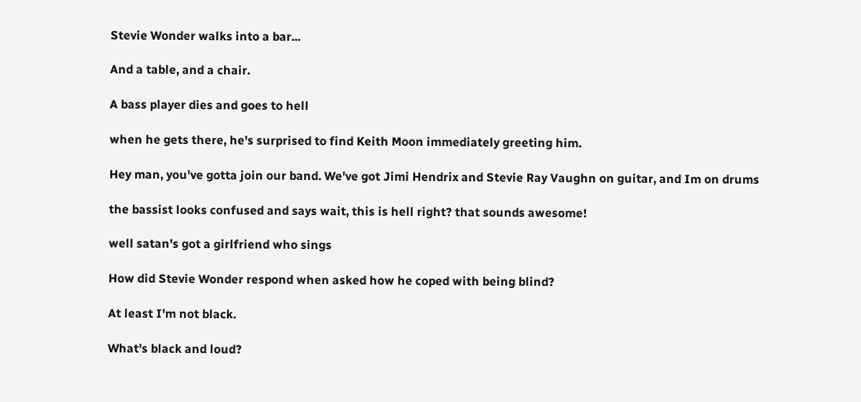Stevie Wonder walks into a bar...

And a table, and a chair.

A bass player dies and goes to hell

when he gets there, he's surprised to find Keith Moon immediately greeting him.

Hey man, you've gotta join our band. We've got Jimi Hendrix and Stevie Ray Vaughn on guitar, and Im on drums

the bassist looks confused and says wait, this is hell right? that sounds awesome!

well satan's got a girlfriend who sings

How did Stevie Wonder respond when asked how he coped with being blind?

At least I'm not black.

What's black and loud?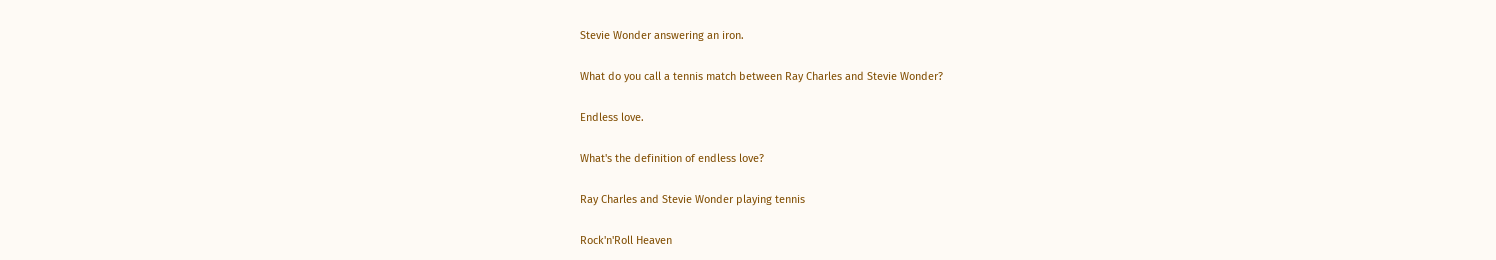Stevie Wonder answering an iron.

What do you call a tennis match between Ray Charles and Stevie Wonder?

Endless love.

What's the definition of endless love?

Ray Charles and Stevie Wonder playing tennis

Rock'n'Roll Heaven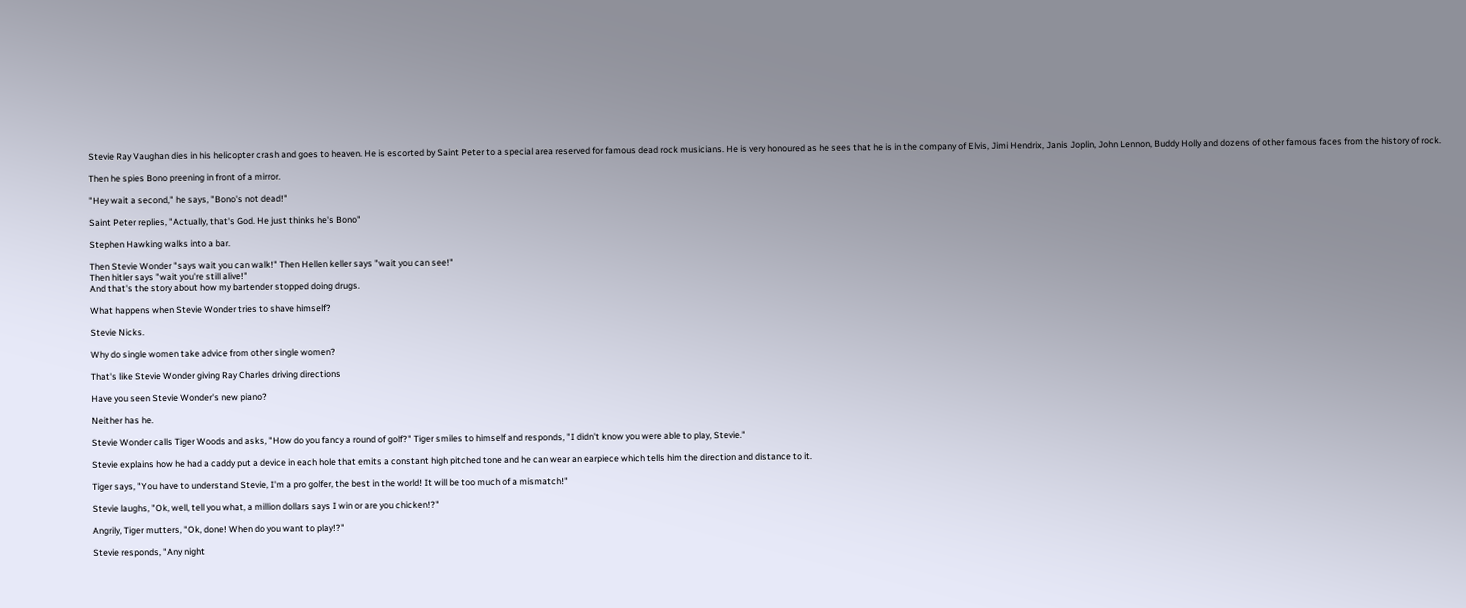Stevie Ray Vaughan dies in his helicopter crash and goes to heaven. He is escorted by Saint Peter to a special area reserved for famous dead rock musicians. He is very honoured as he sees that he is in the company of Elvis, Jimi Hendrix, Janis Joplin, John Lennon, Buddy Holly and dozens of other famous faces from the history of rock.

Then he spies Bono preening in front of a mirror.

"Hey wait a second," he says, "Bono's not dead!"

Saint Peter replies, "Actually, that's God. He just thinks he's Bono"

Stephen Hawking walks into a bar.

Then Stevie Wonder "says wait you can walk!" Then Hellen keller says "wait you can see!"
Then hitler says "wait you're still alive!"
And that's the story about how my bartender stopped doing drugs.

What happens when Stevie Wonder tries to shave himself?

Stevie Nicks.

Why do single women take advice from other single women?

That's like Stevie Wonder giving Ray Charles driving directions

Have you seen Stevie Wonder's new piano?

Neither has he.

Stevie Wonder calls Tiger Woods and asks, "How do you fancy a round of golf?" Tiger smiles to himself and responds, "I didn't know you were able to play, Stevie."

Stevie explains how he had a caddy put a device in each hole that emits a constant high pitched tone and he can wear an earpiece which tells him the direction and distance to it.

Tiger says, "You have to understand Stevie, I'm a pro golfer, the best in the world! It will be too much of a mismatch!"

Stevie laughs, "Ok, well, tell you what, a million dollars says I win or are you chicken!?"

Angrily, Tiger mutters, "Ok, done! When do you want to play!?"

Stevie responds, "Any night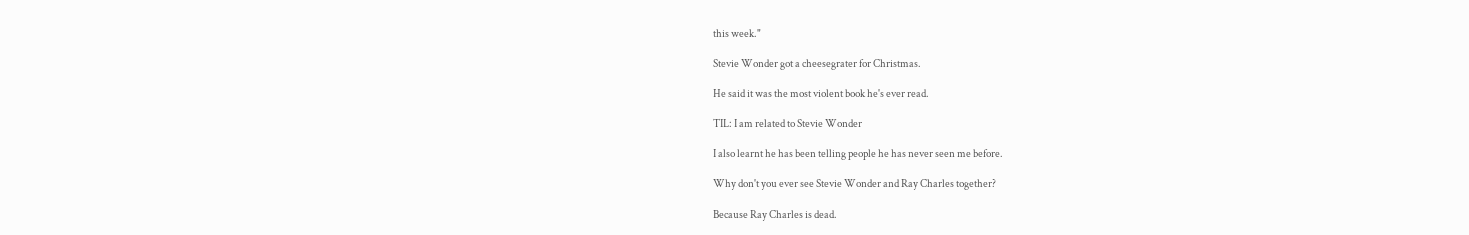this week."

Stevie Wonder got a cheesegrater for Christmas.

He said it was the most violent book he's ever read.

TIL: I am related to Stevie Wonder

I also learnt he has been telling people he has never seen me before.

Why don't you ever see Stevie Wonder and Ray Charles together?

Because Ray Charles is dead.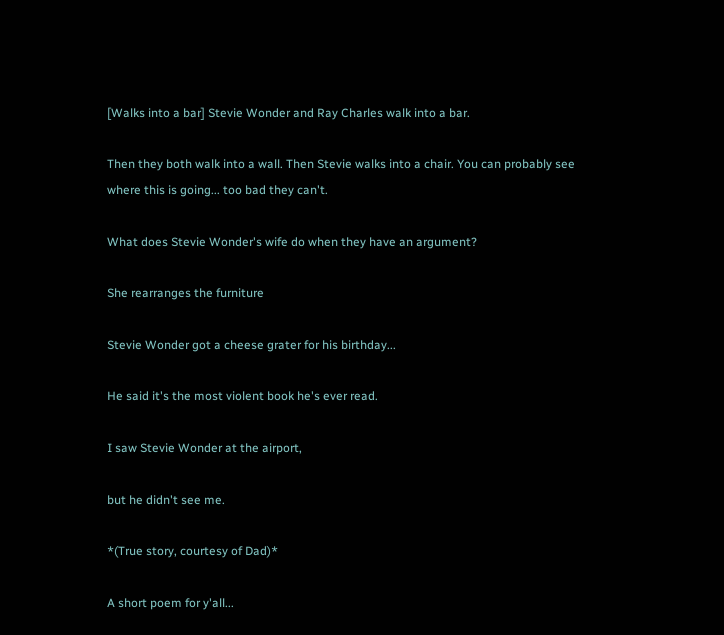[Walks into a bar] Stevie Wonder and Ray Charles walk into a bar.

Then they both walk into a wall. Then Stevie walks into a chair. You can probably see where this is going... too bad they can't.

What does Stevie Wonder's wife do when they have an argument?

She rearranges the furniture

Stevie Wonder got a cheese grater for his birthday...

He said it's the most violent book he's ever read.

I saw Stevie Wonder at the airport,

but he didn't see me.

*(True story, courtesy of Dad)*

A short poem for y'all...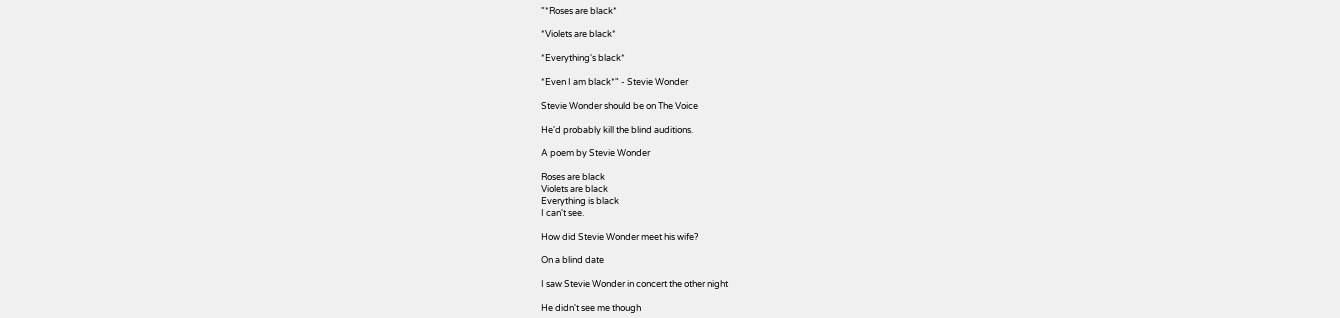"*Roses are black*

*Violets are black*

*Everything's black*

*Even I am black*" - Stevie Wonder

Stevie Wonder should be on The Voice

He'd probably kill the blind auditions.

A poem by Stevie Wonder

Roses are black
Violets are black
Everything is black
I can't see.

How did Stevie Wonder meet his wife?

On a blind date

I saw Stevie Wonder in concert the other night

He didn't see me though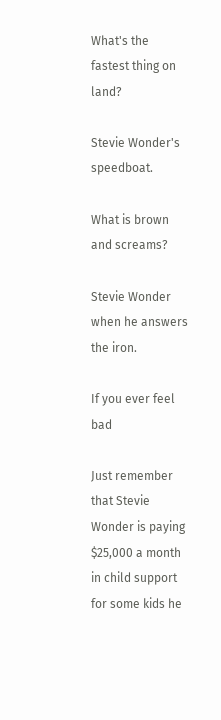What's the fastest thing on land?

Stevie Wonder's speedboat.

What is brown and screams?

Stevie Wonder when he answers the iron.

If you ever feel bad

Just remember that Stevie Wonder is paying $25,000 a month in child support for some kids he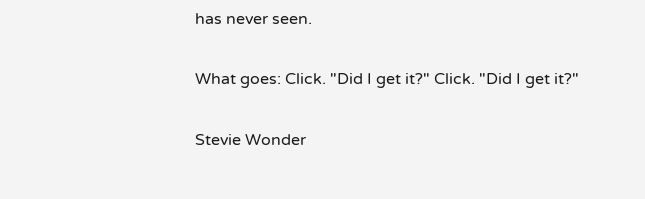has never seen.

What goes: Click. "Did I get it?" Click. "Did I get it?"

Stevie Wonder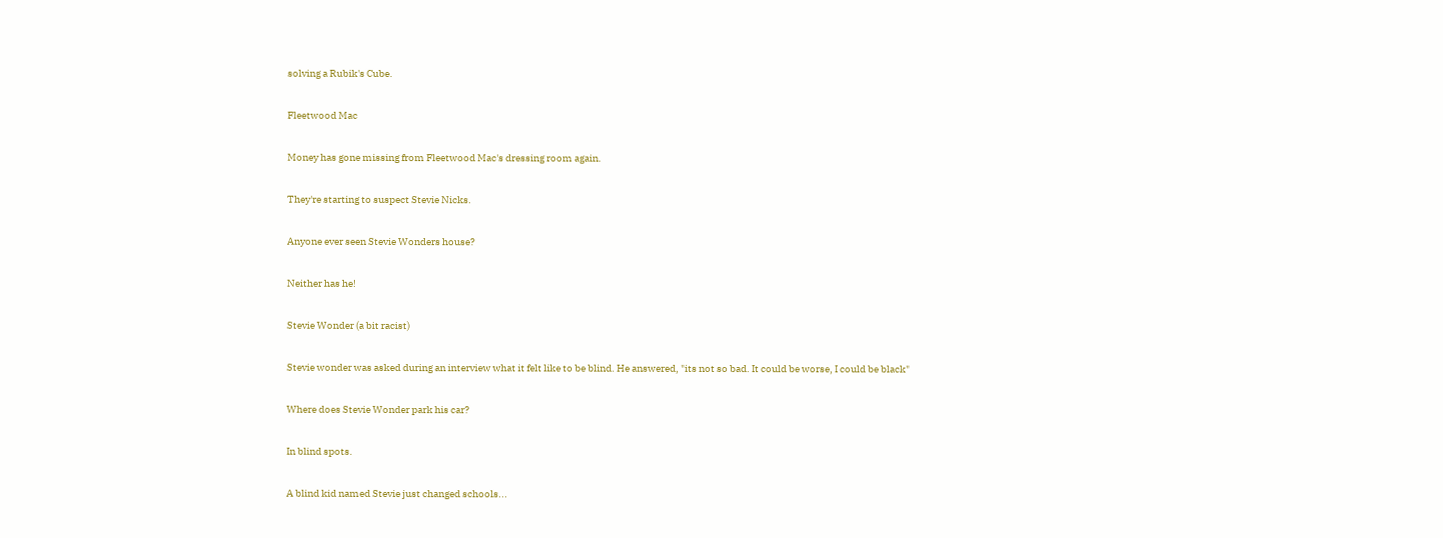solving a Rubik's Cube.

Fleetwood Mac

Money has gone missing from Fleetwood Mac's dressing room again.

They're starting to suspect Stevie Nicks.

Anyone ever seen Stevie Wonders house?

Neither has he!

Stevie Wonder (a bit racist)

Stevie wonder was asked during an interview what it felt like to be blind. He answered, "its not so bad. It could be worse, I could be black"

Where does Stevie Wonder park his car?

In blind spots.

A blind kid named Stevie just changed schools...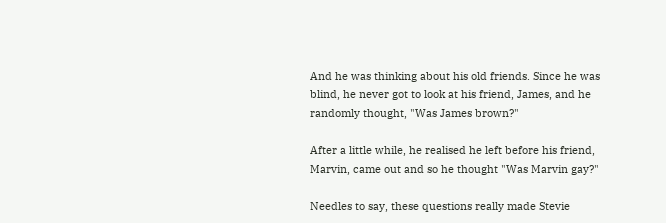And he was thinking about his old friends. Since he was blind, he never got to look at his friend, James, and he randomly thought, "Was James brown?"

After a little while, he realised he left before his friend, Marvin, came out and so he thought "Was Marvin gay?"

Needles to say, these questions really made Stevie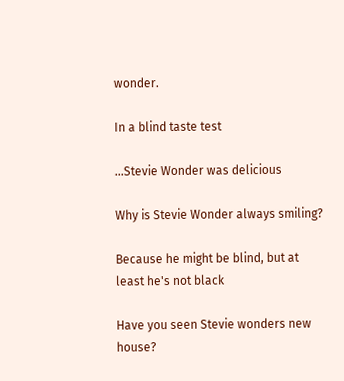wonder.

In a blind taste test

...Stevie Wonder was delicious

Why is Stevie Wonder always smiling?

Because he might be blind, but at least he's not black

Have you seen Stevie wonders new house?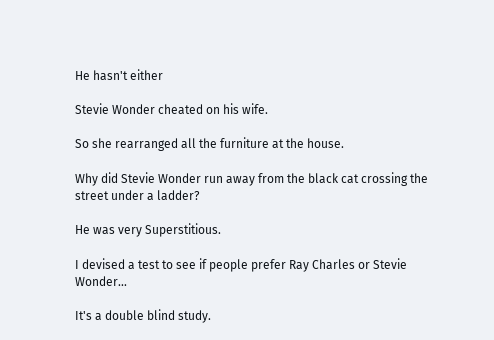He hasn't either

Stevie Wonder cheated on his wife.

So she rearranged all the furniture at the house.

Why did Stevie Wonder run away from the black cat crossing the street under a ladder?

He was very Superstitious.

I devised a test to see if people prefer Ray Charles or Stevie Wonder...

It's a double blind study.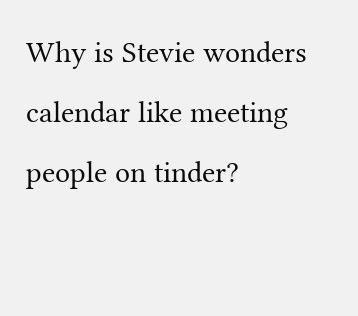Why is Stevie wonders calendar like meeting people on tinder?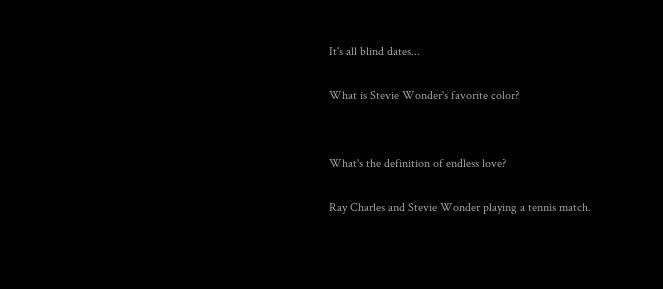It's all blind dates...

What is Stevie Wonder's favorite color?


What's the definition of endless love?

Ray Charles and Stevie Wonder playing a tennis match.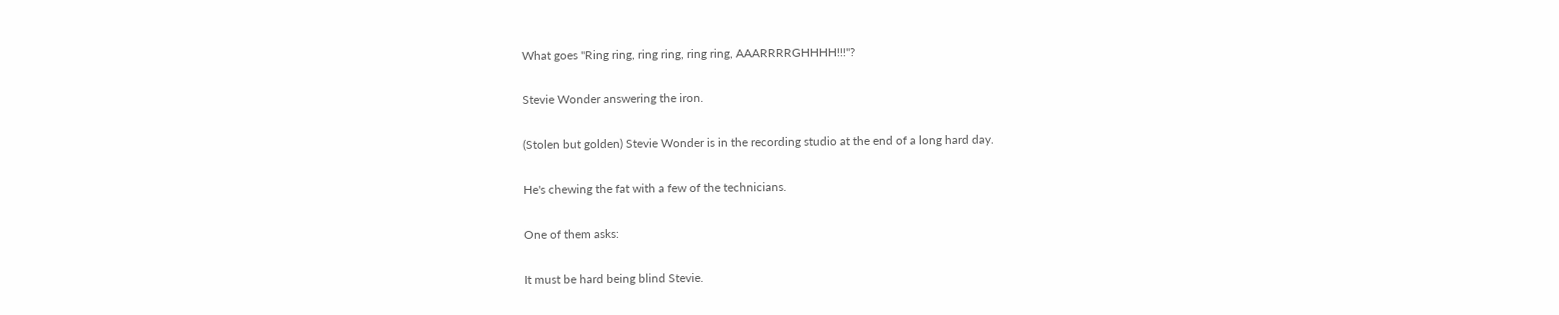What goes "Ring ring, ring ring, ring ring, AAARRRRGHHHH!!!"?

Stevie Wonder answering the iron.

(Stolen but golden) Stevie Wonder is in the recording studio at the end of a long hard day.

He's chewing the fat with a few of the technicians.

One of them asks:

It must be hard being blind Stevie.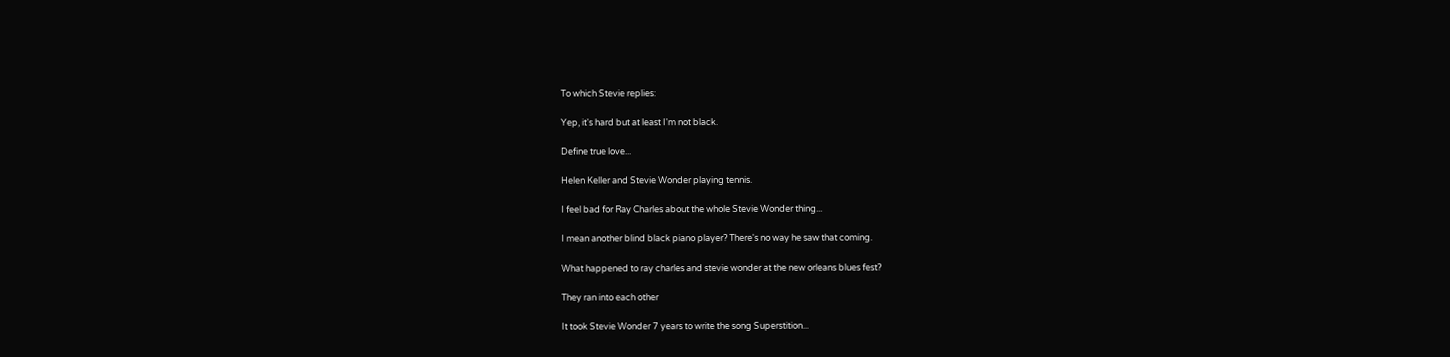To which Stevie replies:

Yep, it's hard but at least I'm not black.

Define true love...

Helen Keller and Stevie Wonder playing tennis.

I feel bad for Ray Charles about the whole Stevie Wonder thing...

I mean another blind black piano player? There's no way he saw that coming.

What happened to ray charles and stevie wonder at the new orleans blues fest?

They ran into each other

It took Stevie Wonder 7 years to write the song Superstition...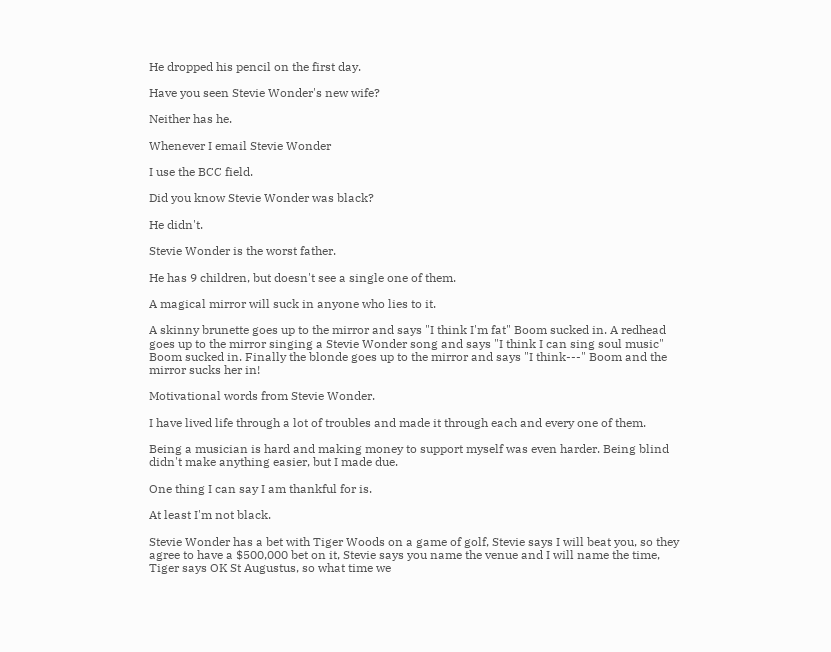He dropped his pencil on the first day.

Have you seen Stevie Wonder's new wife?

Neither has he.

Whenever I email Stevie Wonder

I use the BCC field.

Did you know Stevie Wonder was black?

He didn't.

Stevie Wonder is the worst father.

He has 9 children, but doesn't see a single one of them.

A magical mirror will suck in anyone who lies to it.

A skinny brunette goes up to the mirror and says "I think I'm fat" Boom sucked in. A redhead goes up to the mirror singing a Stevie Wonder song and says "I think I can sing soul music" Boom sucked in. Finally the blonde goes up to the mirror and says "I think---" Boom and the mirror sucks her in!

Motivational words from Stevie Wonder.

I have lived life through a lot of troubles and made it through each and every one of them.

Being a musician is hard and making money to support myself was even harder. Being blind didn't make anything easier, but I made due.

One thing I can say I am thankful for is.

At least I'm not black.

Stevie Wonder has a bet with Tiger Woods on a game of golf, Stevie says I will beat you, so they agree to have a $500,000 bet on it, Stevie says you name the venue and I will name the time, Tiger says OK St Augustus, so what time we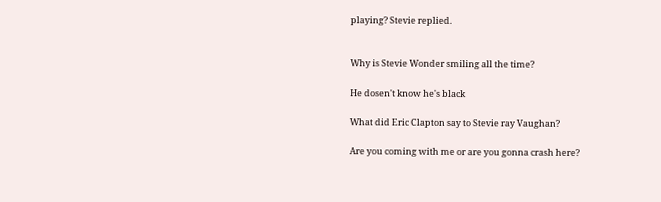playing? Stevie replied.


Why is Stevie Wonder smiling all the time?

He dosen't know he's black

What did Eric Clapton say to Stevie ray Vaughan?

Are you coming with me or are you gonna crash here?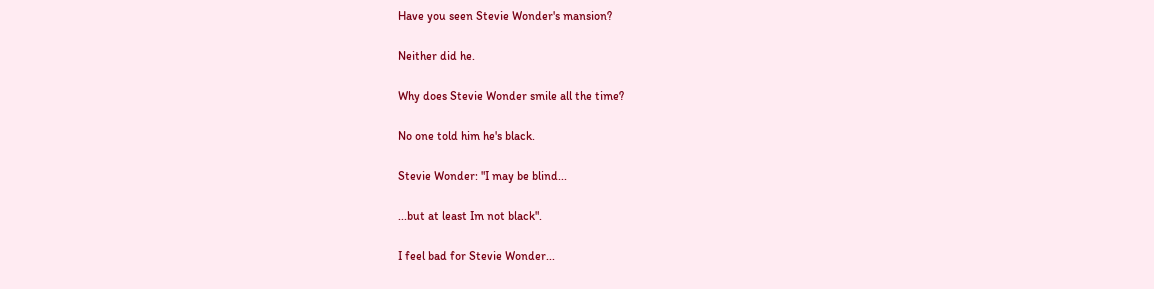Have you seen Stevie Wonder's mansion?

Neither did he.

Why does Stevie Wonder smile all the time?

No one told him he's black.

Stevie Wonder: "I may be blind...

...but at least Im not black".

I feel bad for Stevie Wonder...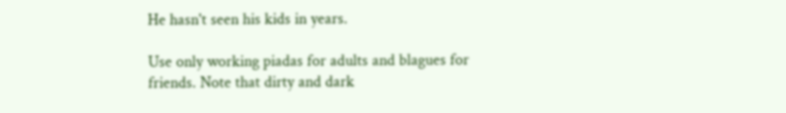He hasn't seen his kids in years.

Use only working piadas for adults and blagues for friends. Note that dirty and dark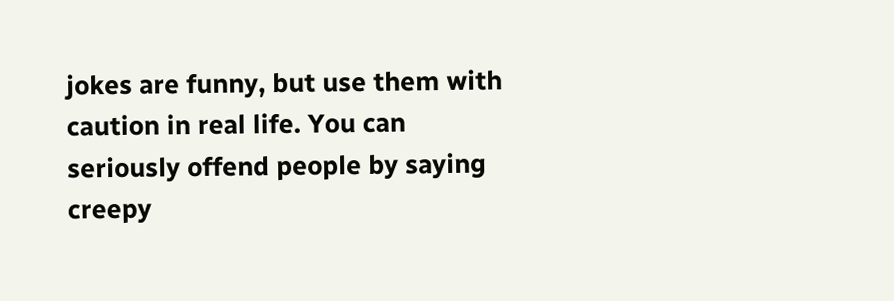jokes are funny, but use them with caution in real life. You can seriously offend people by saying creepy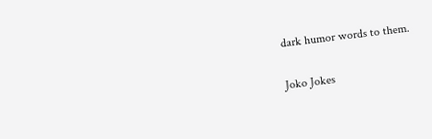dark humor words to them.

Joko Jokes